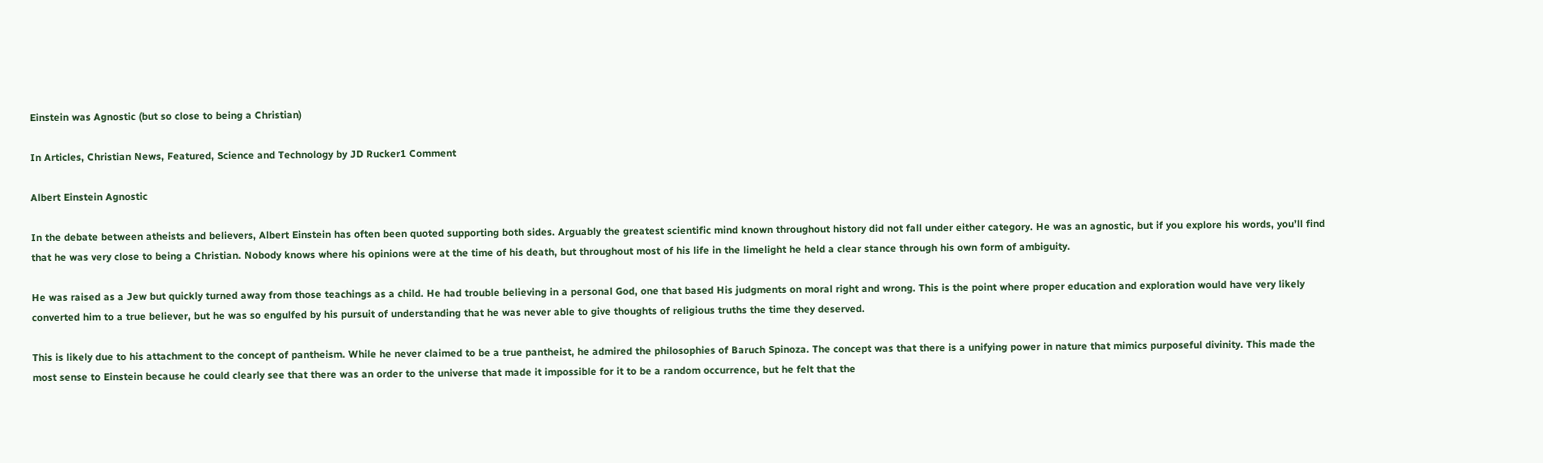Einstein was Agnostic (but so close to being a Christian)

In Articles, Christian News, Featured, Science and Technology by JD Rucker1 Comment

Albert Einstein Agnostic

In the debate between atheists and believers, Albert Einstein has often been quoted supporting both sides. Arguably the greatest scientific mind known throughout history did not fall under either category. He was an agnostic, but if you explore his words, you’ll find that he was very close to being a Christian. Nobody knows where his opinions were at the time of his death, but throughout most of his life in the limelight he held a clear stance through his own form of ambiguity.

He was raised as a Jew but quickly turned away from those teachings as a child. He had trouble believing in a personal God, one that based His judgments on moral right and wrong. This is the point where proper education and exploration would have very likely converted him to a true believer, but he was so engulfed by his pursuit of understanding that he was never able to give thoughts of religious truths the time they deserved.

This is likely due to his attachment to the concept of pantheism. While he never claimed to be a true pantheist, he admired the philosophies of Baruch Spinoza. The concept was that there is a unifying power in nature that mimics purposeful divinity. This made the most sense to Einstein because he could clearly see that there was an order to the universe that made it impossible for it to be a random occurrence, but he felt that the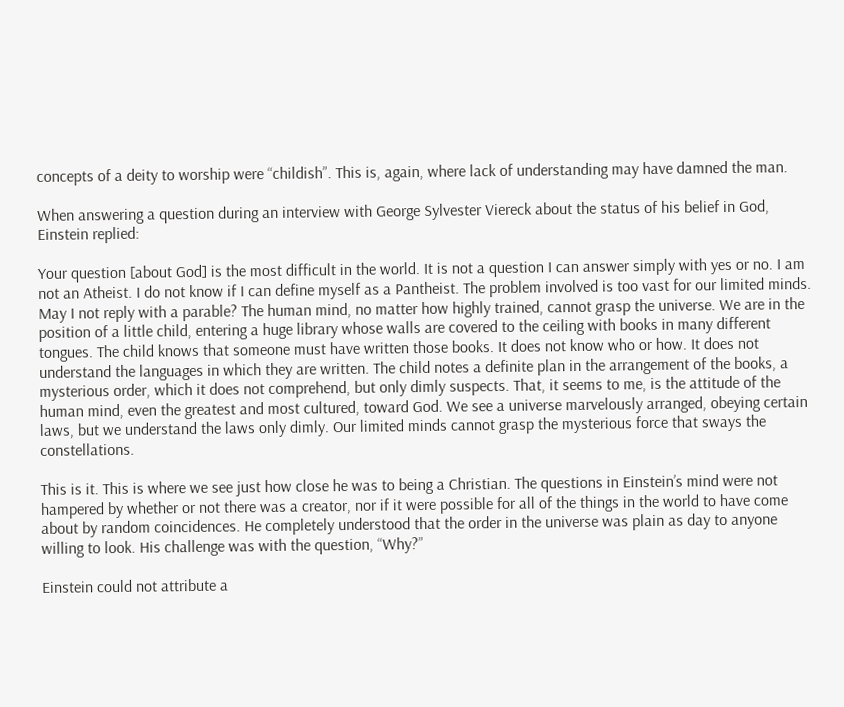concepts of a deity to worship were “childish”. This is, again, where lack of understanding may have damned the man.

When answering a question during an interview with George Sylvester Viereck about the status of his belief in God, Einstein replied:

Your question [about God] is the most difficult in the world. It is not a question I can answer simply with yes or no. I am not an Atheist. I do not know if I can define myself as a Pantheist. The problem involved is too vast for our limited minds. May I not reply with a parable? The human mind, no matter how highly trained, cannot grasp the universe. We are in the position of a little child, entering a huge library whose walls are covered to the ceiling with books in many different tongues. The child knows that someone must have written those books. It does not know who or how. It does not understand the languages in which they are written. The child notes a definite plan in the arrangement of the books, a mysterious order, which it does not comprehend, but only dimly suspects. That, it seems to me, is the attitude of the human mind, even the greatest and most cultured, toward God. We see a universe marvelously arranged, obeying certain laws, but we understand the laws only dimly. Our limited minds cannot grasp the mysterious force that sways the constellations.

This is it. This is where we see just how close he was to being a Christian. The questions in Einstein’s mind were not hampered by whether or not there was a creator, nor if it were possible for all of the things in the world to have come about by random coincidences. He completely understood that the order in the universe was plain as day to anyone willing to look. His challenge was with the question, “Why?”

Einstein could not attribute a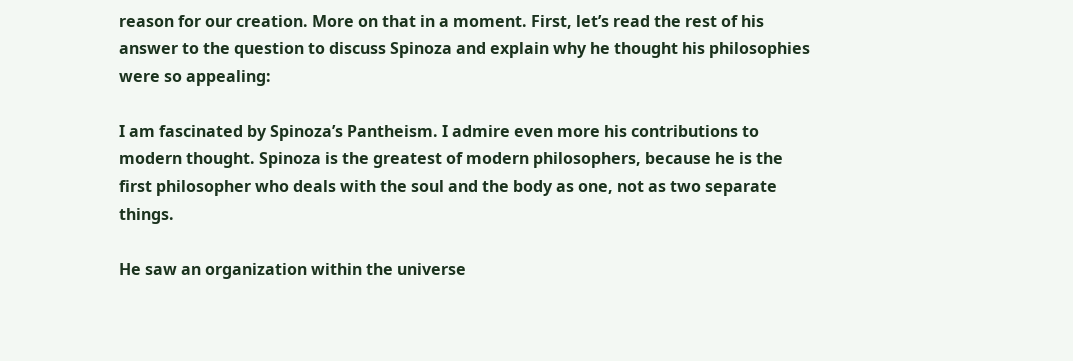reason for our creation. More on that in a moment. First, let’s read the rest of his answer to the question to discuss Spinoza and explain why he thought his philosophies were so appealing:

I am fascinated by Spinoza’s Pantheism. I admire even more his contributions to modern thought. Spinoza is the greatest of modern philosophers, because he is the first philosopher who deals with the soul and the body as one, not as two separate things.

He saw an organization within the universe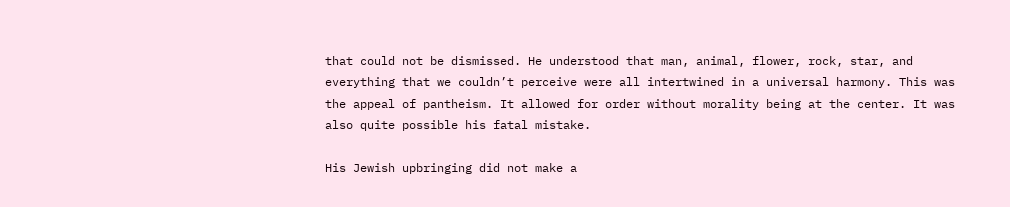that could not be dismissed. He understood that man, animal, flower, rock, star, and everything that we couldn’t perceive were all intertwined in a universal harmony. This was the appeal of pantheism. It allowed for order without morality being at the center. It was also quite possible his fatal mistake.

His Jewish upbringing did not make a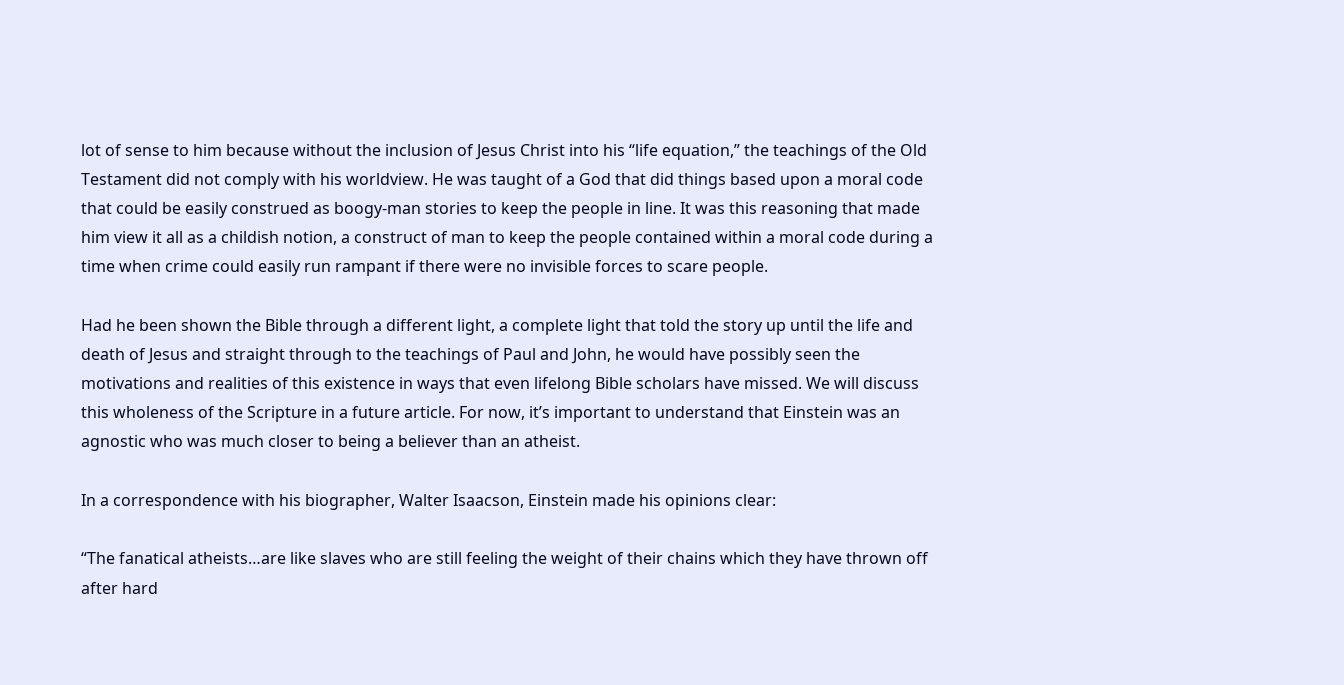lot of sense to him because without the inclusion of Jesus Christ into his “life equation,” the teachings of the Old Testament did not comply with his worldview. He was taught of a God that did things based upon a moral code that could be easily construed as boogy-man stories to keep the people in line. It was this reasoning that made him view it all as a childish notion, a construct of man to keep the people contained within a moral code during a time when crime could easily run rampant if there were no invisible forces to scare people.

Had he been shown the Bible through a different light, a complete light that told the story up until the life and death of Jesus and straight through to the teachings of Paul and John, he would have possibly seen the motivations and realities of this existence in ways that even lifelong Bible scholars have missed. We will discuss this wholeness of the Scripture in a future article. For now, it’s important to understand that Einstein was an agnostic who was much closer to being a believer than an atheist.

In a correspondence with his biographer, Walter Isaacson, Einstein made his opinions clear:

“The fanatical atheists…are like slaves who are still feeling the weight of their chains which they have thrown off after hard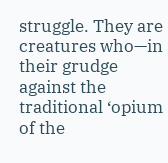struggle. They are creatures who—in their grudge against the traditional ‘opium of the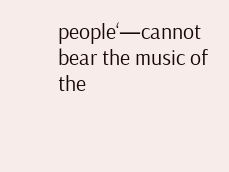people‘—cannot bear the music of the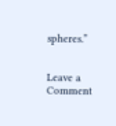spheres.”


Leave a Comment